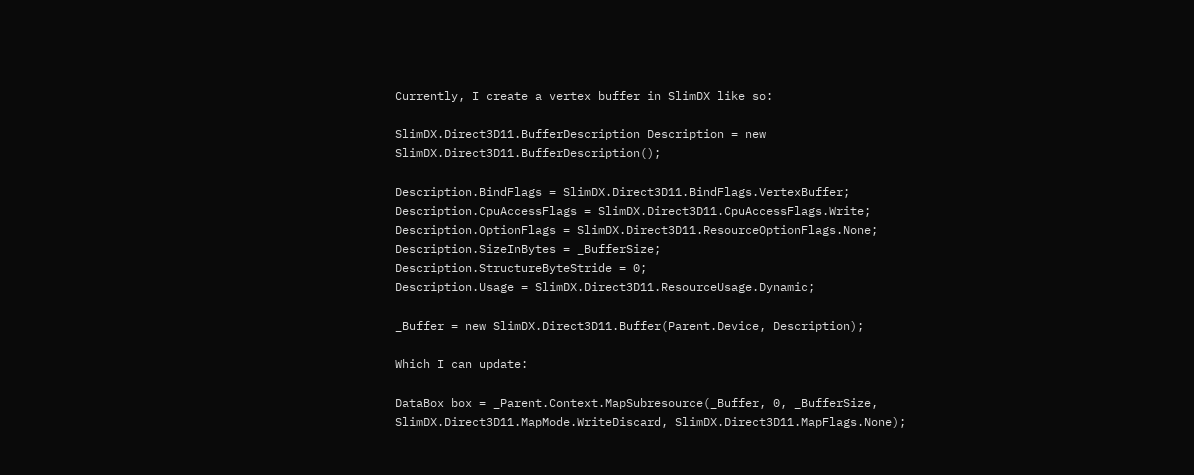Currently, I create a vertex buffer in SlimDX like so:

SlimDX.Direct3D11.BufferDescription Description = new SlimDX.Direct3D11.BufferDescription();

Description.BindFlags = SlimDX.Direct3D11.BindFlags.VertexBuffer;
Description.CpuAccessFlags = SlimDX.Direct3D11.CpuAccessFlags.Write;
Description.OptionFlags = SlimDX.Direct3D11.ResourceOptionFlags.None;
Description.SizeInBytes = _BufferSize;
Description.StructureByteStride = 0;
Description.Usage = SlimDX.Direct3D11.ResourceUsage.Dynamic;

_Buffer = new SlimDX.Direct3D11.Buffer(Parent.Device, Description);

Which I can update:

DataBox box = _Parent.Context.MapSubresource(_Buffer, 0, _BufferSize, SlimDX.Direct3D11.MapMode.WriteDiscard, SlimDX.Direct3D11.MapFlags.None);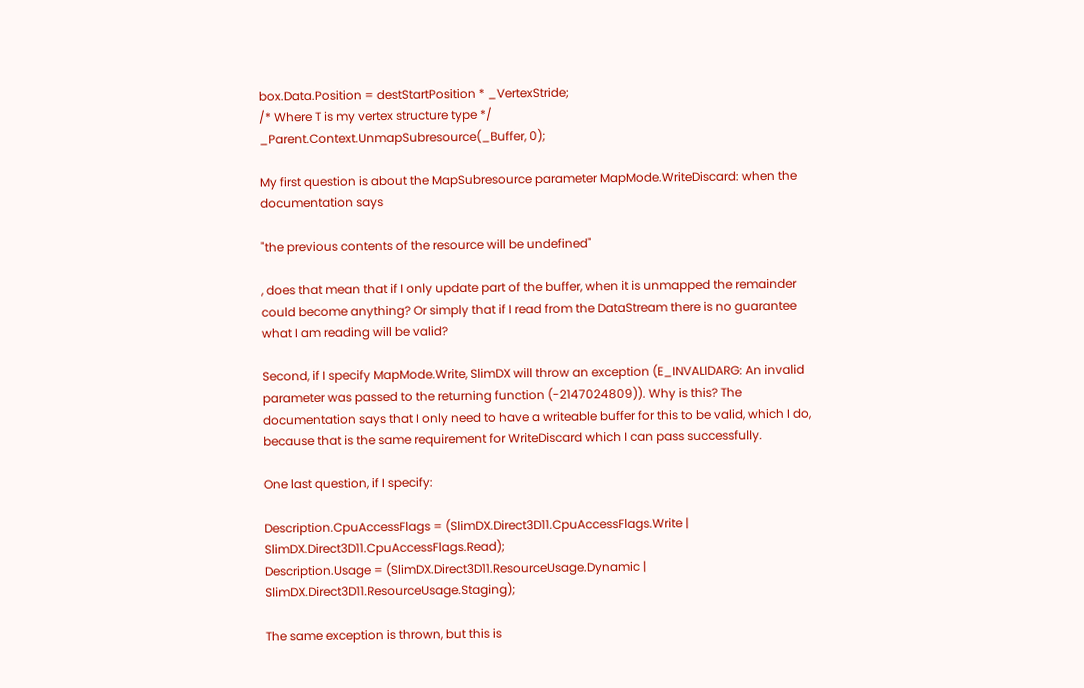box.Data.Position = destStartPosition * _VertexStride;
/* Where T is my vertex structure type */
_Parent.Context.UnmapSubresource(_Buffer, 0);

My first question is about the MapSubresource parameter MapMode.WriteDiscard: when the documentation says

"the previous contents of the resource will be undefined"

, does that mean that if I only update part of the buffer, when it is unmapped the remainder could become anything? Or simply that if I read from the DataStream there is no guarantee what I am reading will be valid?

Second, if I specify MapMode.Write, SlimDX will throw an exception (E_INVALIDARG: An invalid parameter was passed to the returning function (-2147024809)). Why is this? The documentation says that I only need to have a writeable buffer for this to be valid, which I do, because that is the same requirement for WriteDiscard which I can pass successfully.

One last question, if I specify:

Description.CpuAccessFlags = (SlimDX.Direct3D11.CpuAccessFlags.Write | SlimDX.Direct3D11.CpuAccessFlags.Read);
Description.Usage = (SlimDX.Direct3D11.ResourceUsage.Dynamic | SlimDX.Direct3D11.ResourceUsage.Staging);

The same exception is thrown, but this is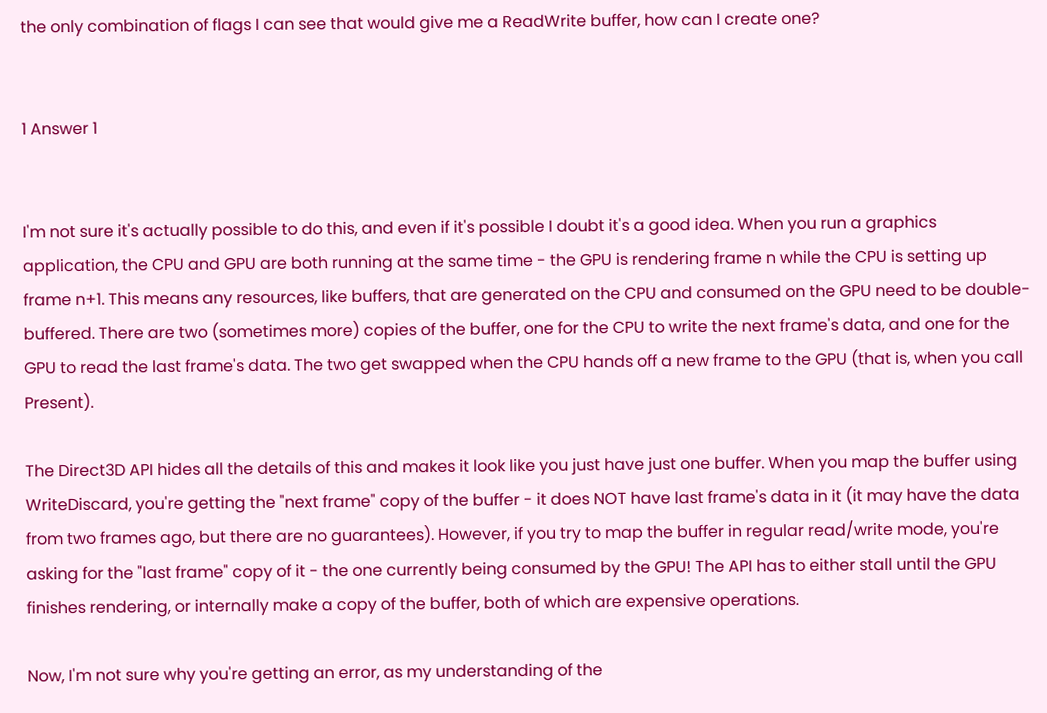the only combination of flags I can see that would give me a ReadWrite buffer, how can I create one?


1 Answer 1


I'm not sure it's actually possible to do this, and even if it's possible I doubt it's a good idea. When you run a graphics application, the CPU and GPU are both running at the same time - the GPU is rendering frame n while the CPU is setting up frame n+1. This means any resources, like buffers, that are generated on the CPU and consumed on the GPU need to be double-buffered. There are two (sometimes more) copies of the buffer, one for the CPU to write the next frame's data, and one for the GPU to read the last frame's data. The two get swapped when the CPU hands off a new frame to the GPU (that is, when you call Present).

The Direct3D API hides all the details of this and makes it look like you just have just one buffer. When you map the buffer using WriteDiscard, you're getting the "next frame" copy of the buffer - it does NOT have last frame's data in it (it may have the data from two frames ago, but there are no guarantees). However, if you try to map the buffer in regular read/write mode, you're asking for the "last frame" copy of it - the one currently being consumed by the GPU! The API has to either stall until the GPU finishes rendering, or internally make a copy of the buffer, both of which are expensive operations.

Now, I'm not sure why you're getting an error, as my understanding of the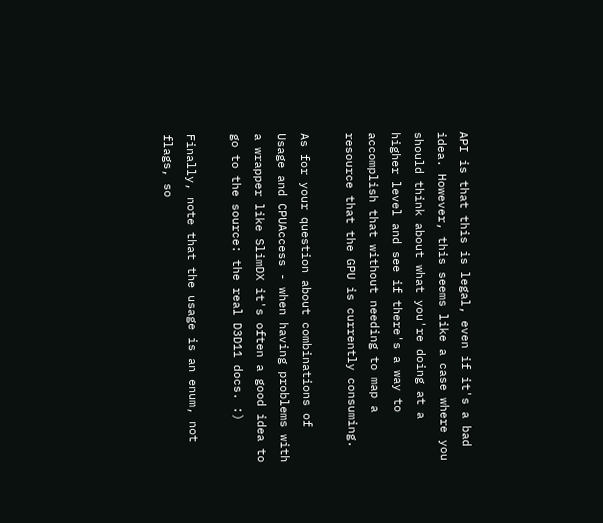API is that this is legal, even if it's a bad idea. However, this seems like a case where you should think about what you're doing at a higher level and see if there's a way to accomplish that without needing to map a resource that the GPU is currently consuming.

As for your question about combinations of Usage and CPUAccess - when having problems with a wrapper like SlimDX it's often a good idea to go to the source: the real D3D11 docs. :)

Finally, note that the usage is an enum, not flags, so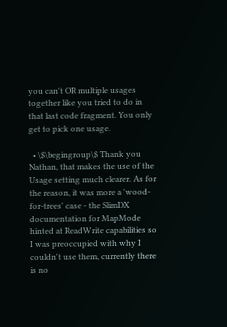you can't OR multiple usages together like you tried to do in that last code fragment. You only get to pick one usage.

  • \$\begingroup\$ Thank you Nathan, that makes the use of the Usage setting much clearer. As for the reason, it was more a 'wood-for-trees' case - the SlimDX documentation for MapMode hinted at ReadWrite capabilities so I was preoccupied with why I couldn't use them, currently there is no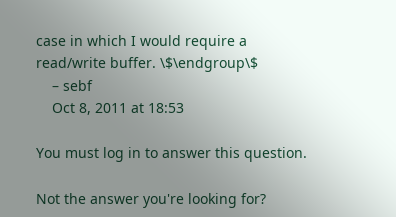case in which I would require a read/write buffer. \$\endgroup\$
    – sebf
    Oct 8, 2011 at 18:53

You must log in to answer this question.

Not the answer you're looking for?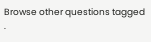Browse other questions tagged .